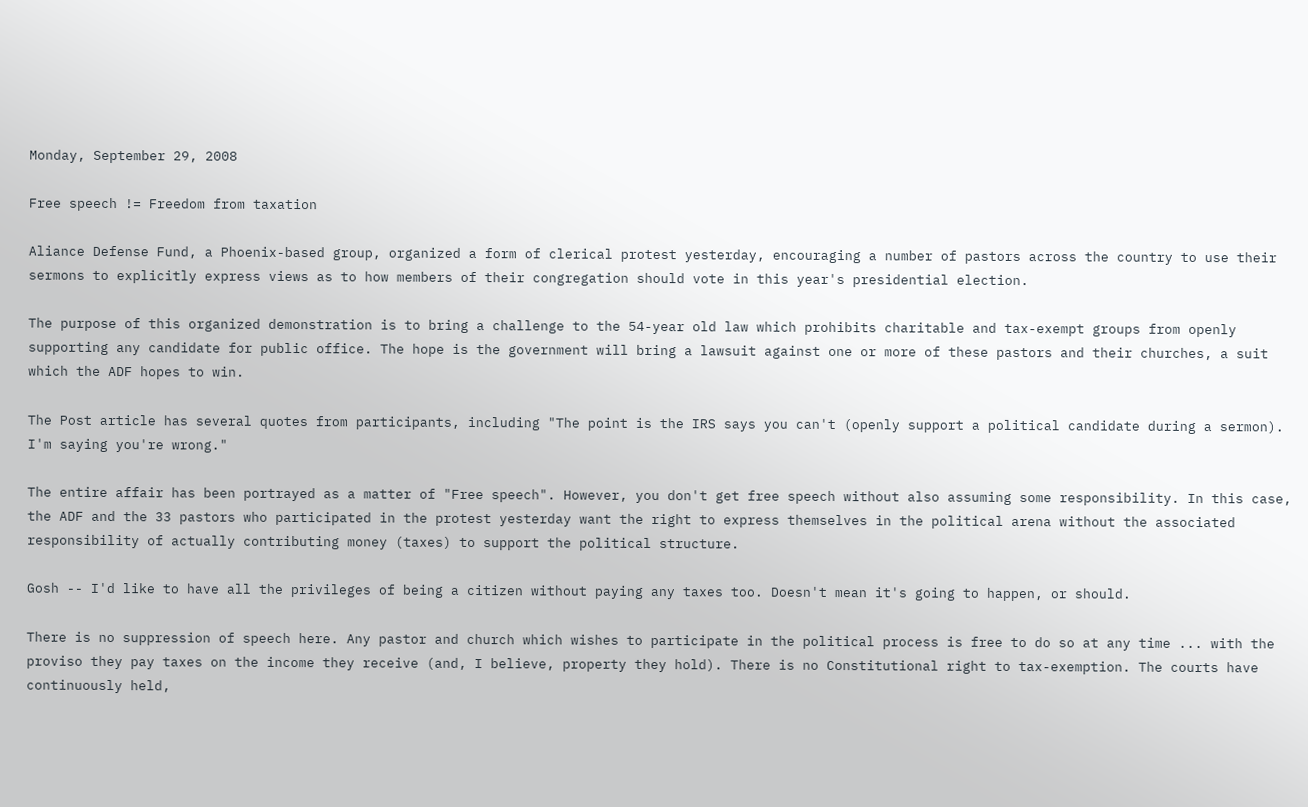Monday, September 29, 2008

Free speech != Freedom from taxation

Aliance Defense Fund, a Phoenix-based group, organized a form of clerical protest yesterday, encouraging a number of pastors across the country to use their sermons to explicitly express views as to how members of their congregation should vote in this year's presidential election.

The purpose of this organized demonstration is to bring a challenge to the 54-year old law which prohibits charitable and tax-exempt groups from openly supporting any candidate for public office. The hope is the government will bring a lawsuit against one or more of these pastors and their churches, a suit which the ADF hopes to win.

The Post article has several quotes from participants, including "The point is the IRS says you can't (openly support a political candidate during a sermon). I'm saying you're wrong."

The entire affair has been portrayed as a matter of "Free speech". However, you don't get free speech without also assuming some responsibility. In this case, the ADF and the 33 pastors who participated in the protest yesterday want the right to express themselves in the political arena without the associated responsibility of actually contributing money (taxes) to support the political structure.

Gosh -- I'd like to have all the privileges of being a citizen without paying any taxes too. Doesn't mean it's going to happen, or should.

There is no suppression of speech here. Any pastor and church which wishes to participate in the political process is free to do so at any time ... with the proviso they pay taxes on the income they receive (and, I believe, property they hold). There is no Constitutional right to tax-exemption. The courts have continuously held,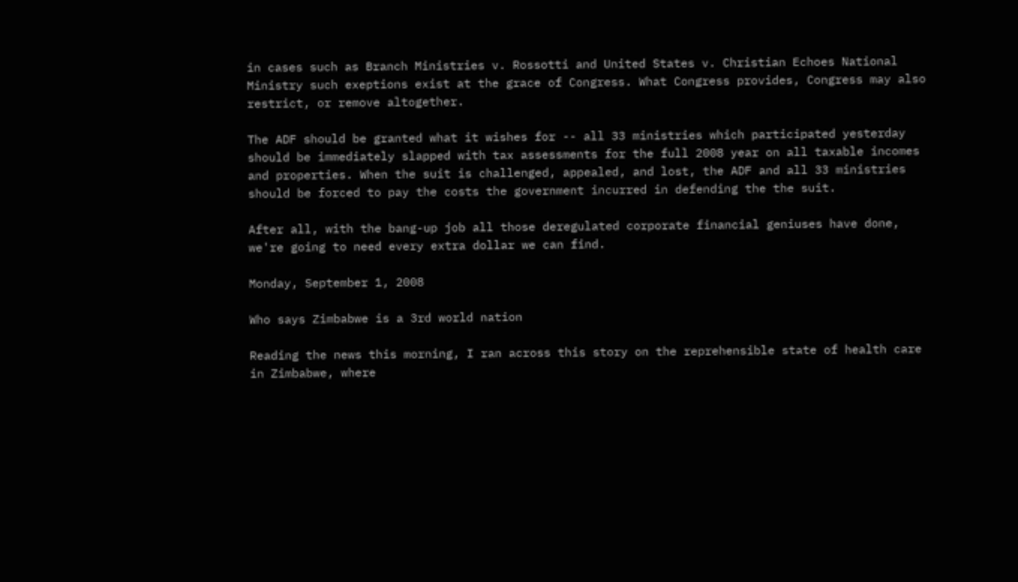in cases such as Branch Ministries v. Rossotti and United States v. Christian Echoes National Ministry such exeptions exist at the grace of Congress. What Congress provides, Congress may also restrict, or remove altogether.

The ADF should be granted what it wishes for -- all 33 ministries which participated yesterday should be immediately slapped with tax assessments for the full 2008 year on all taxable incomes and properties. When the suit is challenged, appealed, and lost, the ADF and all 33 ministries should be forced to pay the costs the government incurred in defending the the suit.

After all, with the bang-up job all those deregulated corporate financial geniuses have done, we're going to need every extra dollar we can find.

Monday, September 1, 2008

Who says Zimbabwe is a 3rd world nation

Reading the news this morning, I ran across this story on the reprehensible state of health care in Zimbabwe, where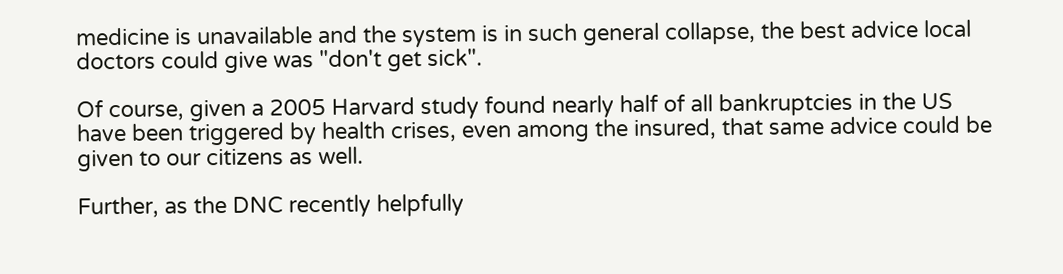medicine is unavailable and the system is in such general collapse, the best advice local doctors could give was "don't get sick".

Of course, given a 2005 Harvard study found nearly half of all bankruptcies in the US have been triggered by health crises, even among the insured, that same advice could be given to our citizens as well.

Further, as the DNC recently helpfully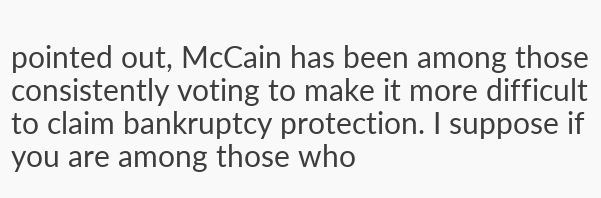pointed out, McCain has been among those consistently voting to make it more difficult to claim bankruptcy protection. I suppose if you are among those who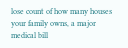lose count of how many houses your family owns, a major medical bill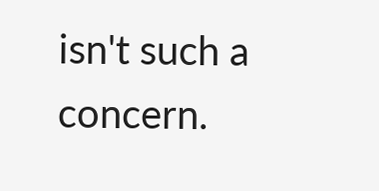isn't such a concern.